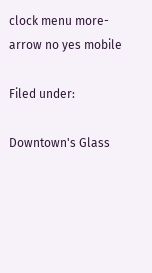clock menu more-arrow no yes mobile

Filed under:

Downtown's Glass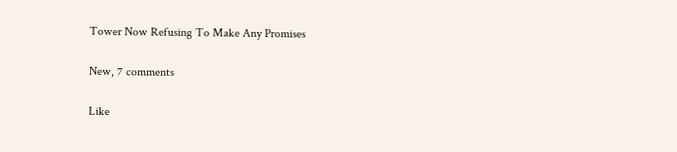Tower Now Refusing To Make Any Promises

New, 7 comments

Like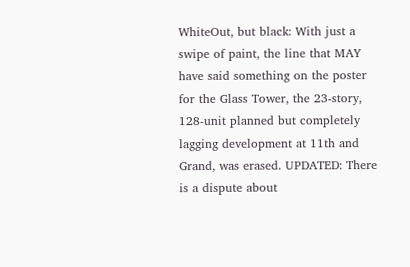WhiteOut, but black: With just a swipe of paint, the line that MAY have said something on the poster for the Glass Tower, the 23-story, 128-unit planned but completely lagging development at 11th and Grand, was erased. UPDATED: There is a dispute about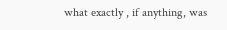what exactly , if anything, was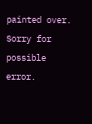painted over. Sorry for possible error.